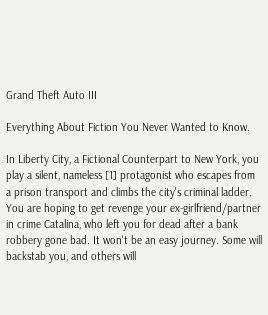Grand Theft Auto III

Everything About Fiction You Never Wanted to Know.

In Liberty City, a Fictional Counterpart to New York, you play a silent, nameless [1] protagonist who escapes from a prison transport and climbs the city's criminal ladder. You are hoping to get revenge your ex-girlfriend/partner in crime Catalina, who left you for dead after a bank robbery gone bad. It won't be an easy journey. Some will backstab you, and others will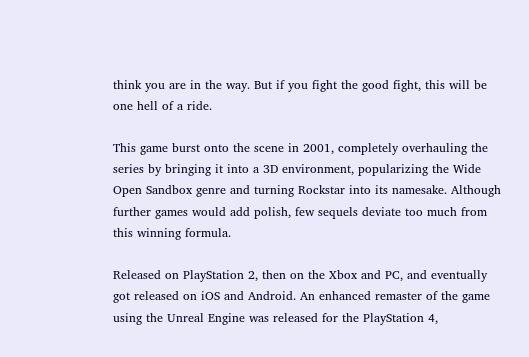think you are in the way. But if you fight the good fight, this will be one hell of a ride.

This game burst onto the scene in 2001, completely overhauling the series by bringing it into a 3D environment, popularizing the Wide Open Sandbox genre and turning Rockstar into its namesake. Although further games would add polish, few sequels deviate too much from this winning formula.

Released on PlayStation 2, then on the Xbox and PC, and eventually got released on iOS and Android. An enhanced remaster of the game using the Unreal Engine was released for the PlayStation 4,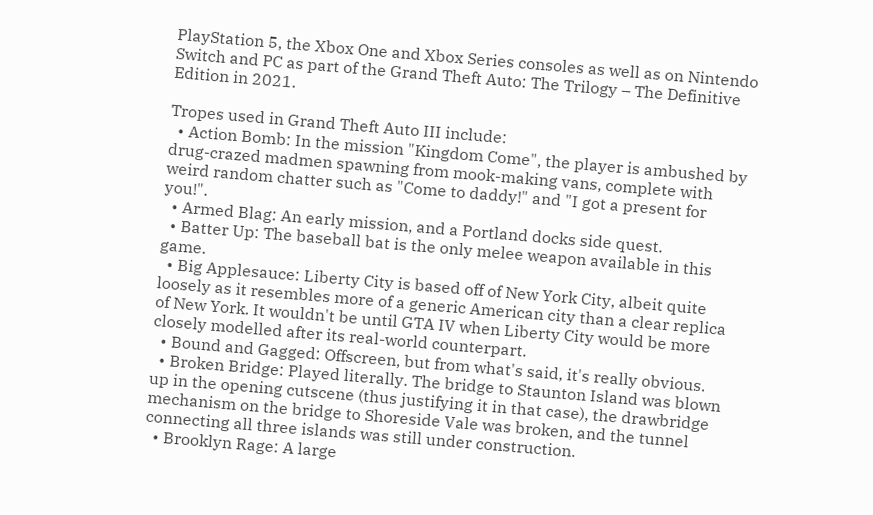PlayStation 5, the Xbox One and Xbox Series consoles as well as on Nintendo Switch and PC as part of the Grand Theft Auto: The Trilogy – The Definitive Edition in 2021.

Tropes used in Grand Theft Auto III include:
  • Action Bomb: In the mission "Kingdom Come", the player is ambushed by drug-crazed madmen spawning from mook-making vans, complete with weird random chatter such as "Come to daddy!" and "I got a present for you!".
  • Armed Blag: An early mission, and a Portland docks side quest.
  • Batter Up: The baseball bat is the only melee weapon available in this game.
  • Big Applesauce: Liberty City is based off of New York City, albeit quite loosely as it resembles more of a generic American city than a clear replica of New York. It wouldn't be until GTA IV when Liberty City would be more closely modelled after its real-world counterpart.
  • Bound and Gagged: Offscreen, but from what's said, it's really obvious.
  • Broken Bridge: Played literally. The bridge to Staunton Island was blown up in the opening cutscene (thus justifying it in that case), the drawbridge mechanism on the bridge to Shoreside Vale was broken, and the tunnel connecting all three islands was still under construction.
  • Brooklyn Rage: A large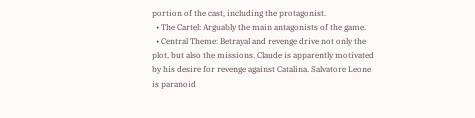portion of the cast, including the protagonist.
  • The Cartel: Arguably the main antagonists of the game.
  • Central Theme: Betrayal and revenge drive not only the plot, but also the missions. Claude is apparently motivated by his desire for revenge against Catalina. Salvatore Leone is paranoid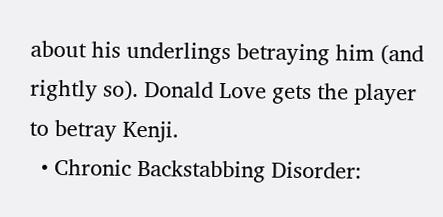about his underlings betraying him (and rightly so). Donald Love gets the player to betray Kenji.
  • Chronic Backstabbing Disorder: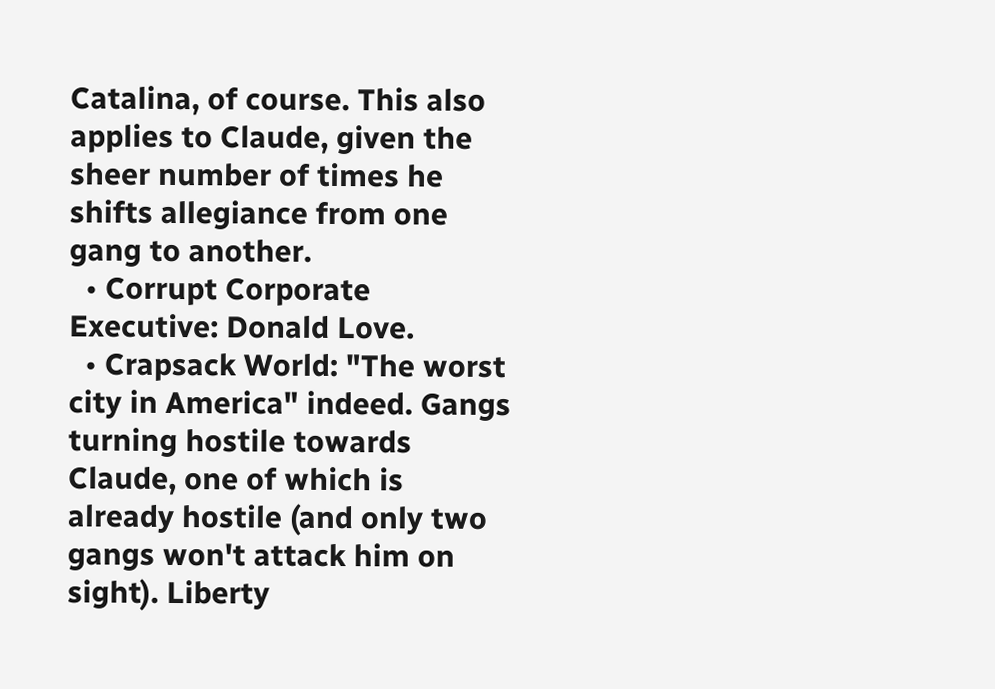Catalina, of course. This also applies to Claude, given the sheer number of times he shifts allegiance from one gang to another.
  • Corrupt Corporate Executive: Donald Love.
  • Crapsack World: "The worst city in America" indeed. Gangs turning hostile towards Claude, one of which is already hostile (and only two gangs won't attack him on sight). Liberty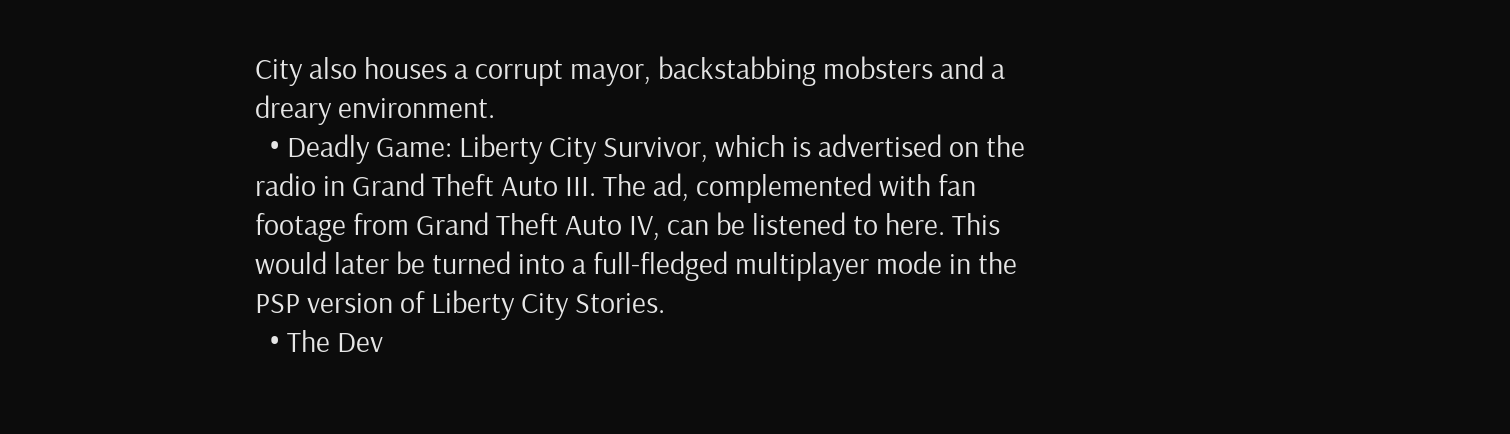City also houses a corrupt mayor, backstabbing mobsters and a dreary environment.
  • Deadly Game: Liberty City Survivor, which is advertised on the radio in Grand Theft Auto III. The ad, complemented with fan footage from Grand Theft Auto IV, can be listened to here. This would later be turned into a full-fledged multiplayer mode in the PSP version of Liberty City Stories.
  • The Dev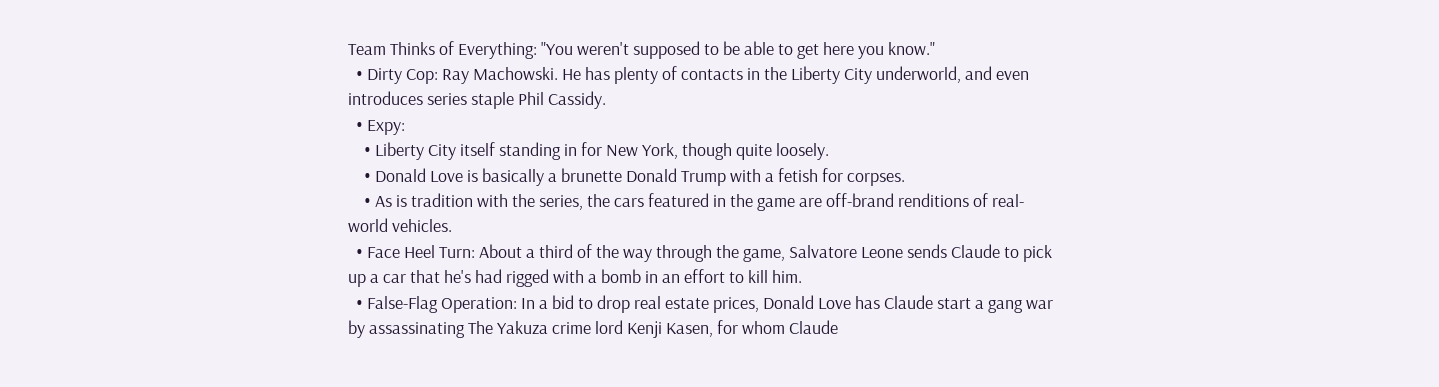Team Thinks of Everything: "You weren't supposed to be able to get here you know."
  • Dirty Cop: Ray Machowski. He has plenty of contacts in the Liberty City underworld, and even introduces series staple Phil Cassidy.
  • Expy:
    • Liberty City itself standing in for New York, though quite loosely.
    • Donald Love is basically a brunette Donald Trump with a fetish for corpses.
    • As is tradition with the series, the cars featured in the game are off-brand renditions of real-world vehicles.
  • Face Heel Turn: About a third of the way through the game, Salvatore Leone sends Claude to pick up a car that he's had rigged with a bomb in an effort to kill him.
  • False-Flag Operation: In a bid to drop real estate prices, Donald Love has Claude start a gang war by assassinating The Yakuza crime lord Kenji Kasen, for whom Claude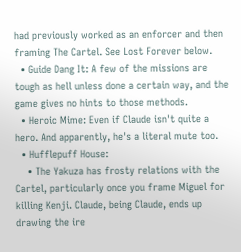had previously worked as an enforcer and then framing The Cartel. See Lost Forever below.
  • Guide Dang It: A few of the missions are tough as hell unless done a certain way, and the game gives no hints to those methods.
  • Heroic Mime: Even if Claude isn't quite a hero. And apparently, he's a literal mute too.
  • Hufflepuff House:
    • The Yakuza has frosty relations with the Cartel, particularly once you frame Miguel for killing Kenji. Claude, being Claude, ends up drawing the ire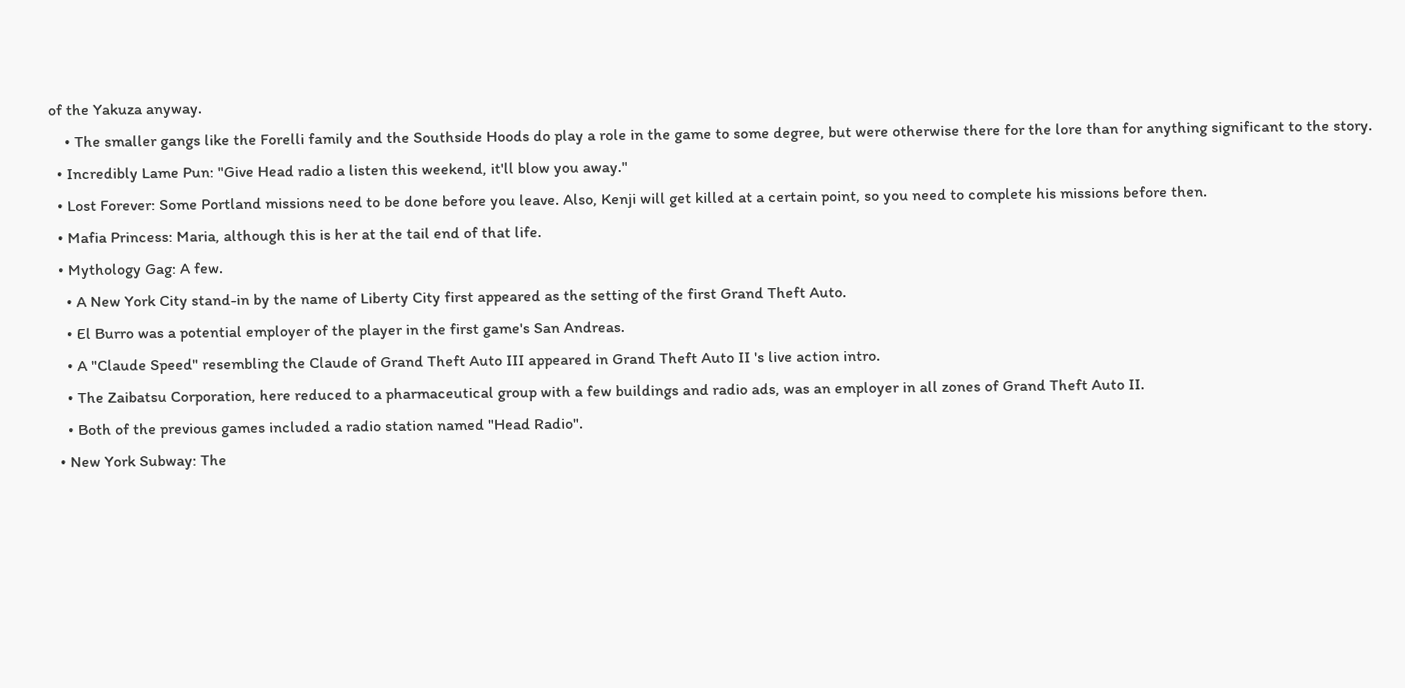of the Yakuza anyway.
    • The smaller gangs like the Forelli family and the Southside Hoods do play a role in the game to some degree, but were otherwise there for the lore than for anything significant to the story.
  • Incredibly Lame Pun: "Give Head radio a listen this weekend, it'll blow you away."
  • Lost Forever: Some Portland missions need to be done before you leave. Also, Kenji will get killed at a certain point, so you need to complete his missions before then.
  • Mafia Princess: Maria, although this is her at the tail end of that life.
  • Mythology Gag: A few.
    • A New York City stand-in by the name of Liberty City first appeared as the setting of the first Grand Theft Auto.
    • El Burro was a potential employer of the player in the first game's San Andreas.
    • A "Claude Speed" resembling the Claude of Grand Theft Auto III appeared in Grand Theft Auto II 's live action intro.
    • The Zaibatsu Corporation, here reduced to a pharmaceutical group with a few buildings and radio ads, was an employer in all zones of Grand Theft Auto II.
    • Both of the previous games included a radio station named "Head Radio".
  • New York Subway: The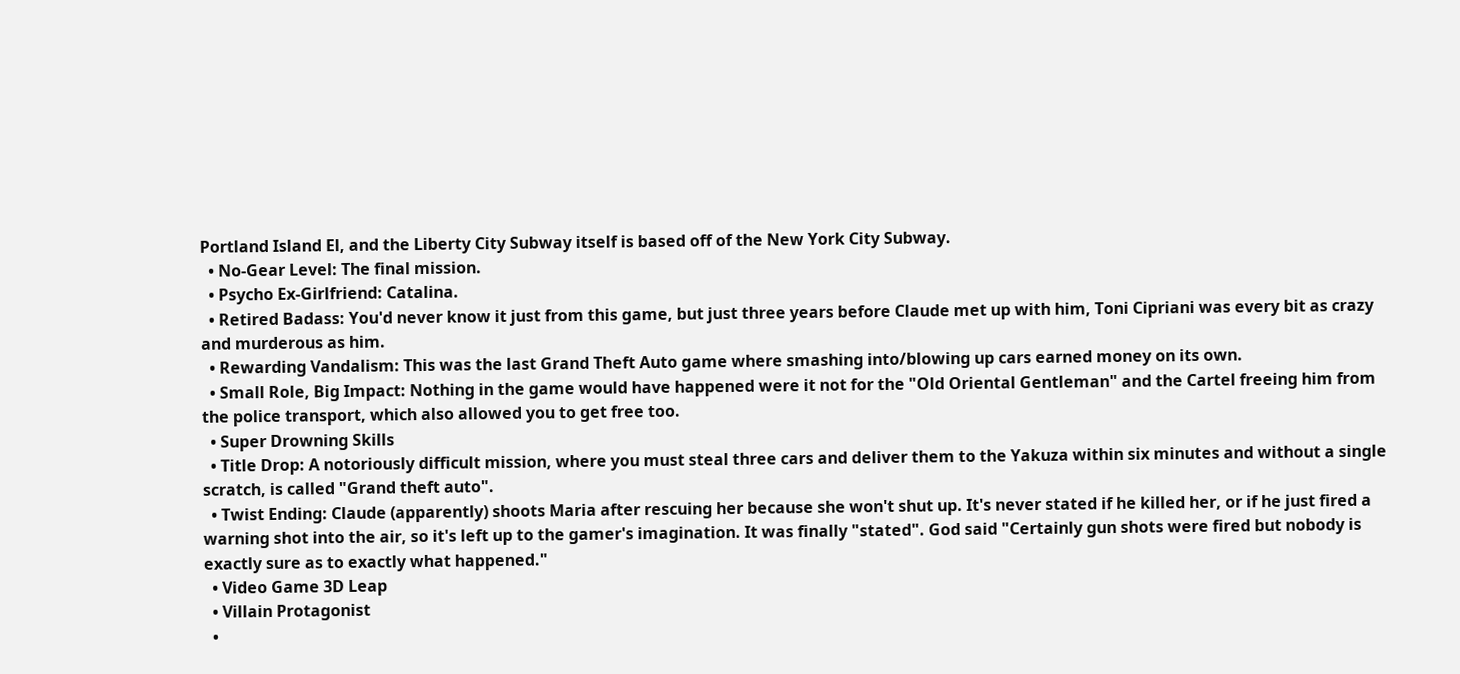Portland Island El, and the Liberty City Subway itself is based off of the New York City Subway.
  • No-Gear Level: The final mission.
  • Psycho Ex-Girlfriend: Catalina.
  • Retired Badass: You'd never know it just from this game, but just three years before Claude met up with him, Toni Cipriani was every bit as crazy and murderous as him.
  • Rewarding Vandalism: This was the last Grand Theft Auto game where smashing into/blowing up cars earned money on its own.
  • Small Role, Big Impact: Nothing in the game would have happened were it not for the "Old Oriental Gentleman" and the Cartel freeing him from the police transport, which also allowed you to get free too.
  • Super Drowning Skills
  • Title Drop: A notoriously difficult mission, where you must steal three cars and deliver them to the Yakuza within six minutes and without a single scratch, is called "Grand theft auto".
  • Twist Ending: Claude (apparently) shoots Maria after rescuing her because she won't shut up. It's never stated if he killed her, or if he just fired a warning shot into the air, so it's left up to the gamer's imagination. It was finally "stated". God said "Certainly gun shots were fired but nobody is exactly sure as to exactly what happened."
  • Video Game 3D Leap
  • Villain Protagonist
  •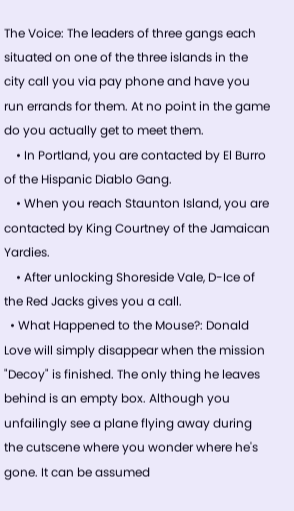The Voice: The leaders of three gangs each situated on one of the three islands in the city call you via pay phone and have you run errands for them. At no point in the game do you actually get to meet them.
    • In Portland, you are contacted by El Burro of the Hispanic Diablo Gang.
    • When you reach Staunton Island, you are contacted by King Courtney of the Jamaican Yardies.
    • After unlocking Shoreside Vale, D-Ice of the Red Jacks gives you a call.
  • What Happened to the Mouse?: Donald Love will simply disappear when the mission "Decoy" is finished. The only thing he leaves behind is an empty box. Although you unfailingly see a plane flying away during the cutscene where you wonder where he's gone. It can be assumed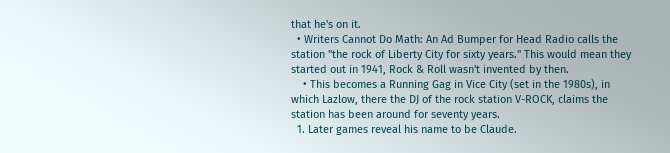that he's on it.
  • Writers Cannot Do Math: An Ad Bumper for Head Radio calls the station "the rock of Liberty City for sixty years." This would mean they started out in 1941, Rock & Roll wasn't invented by then.
    • This becomes a Running Gag in Vice City (set in the 1980s), in which Lazlow, there the DJ of the rock station V-ROCK, claims the station has been around for seventy years.
  1. Later games reveal his name to be Claude.